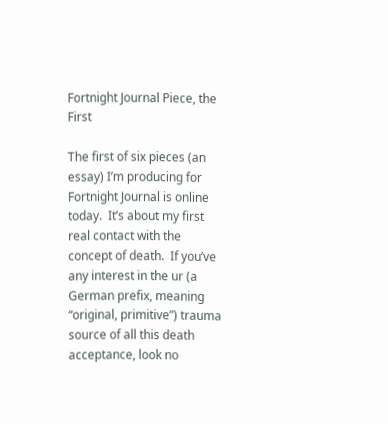Fortnight Journal Piece, the First

The first of six pieces (an essay) I’m producing for Fortnight Journal is online today.  It’s about my first real contact with the concept of death.  If you’ve any interest in the ur (a German prefix, meaning “original, primitive”) trauma source of all this death acceptance, look no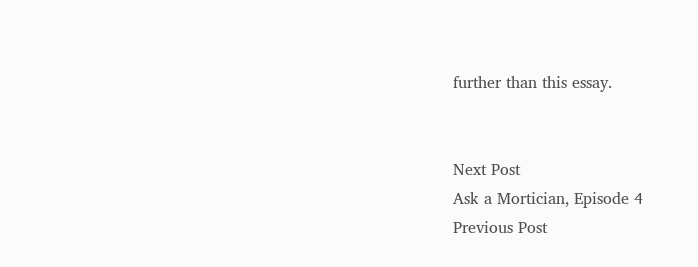further than this essay.


Next Post
Ask a Mortician, Episode 4
Previous Post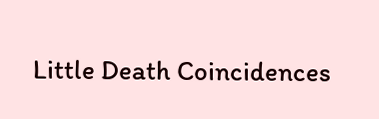Little Death Coincidences